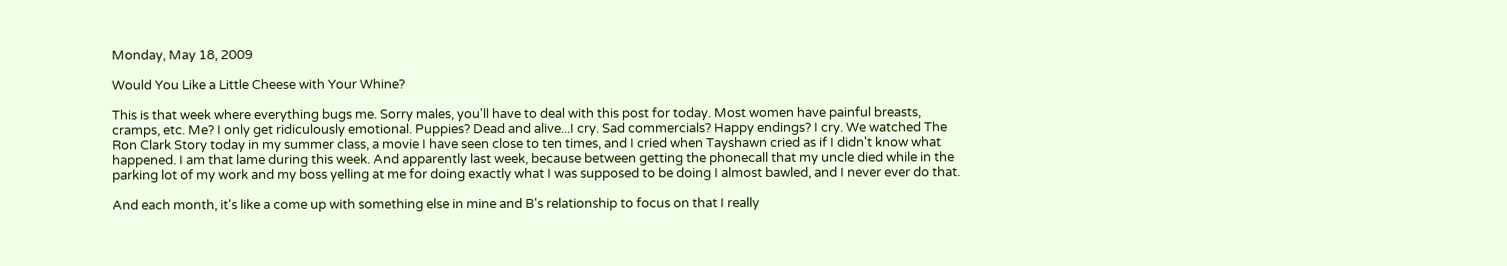Monday, May 18, 2009

Would You Like a Little Cheese with Your Whine?

This is that week where everything bugs me. Sorry males, you'll have to deal with this post for today. Most women have painful breasts, cramps, etc. Me? I only get ridiculously emotional. Puppies? Dead and alive...I cry. Sad commercials? Happy endings? I cry. We watched The Ron Clark Story today in my summer class, a movie I have seen close to ten times, and I cried when Tayshawn cried as if I didn't know what happened. I am that lame during this week. And apparently last week, because between getting the phonecall that my uncle died while in the parking lot of my work and my boss yelling at me for doing exactly what I was supposed to be doing I almost bawled, and I never ever do that.

And each month, it's like a come up with something else in mine and B's relationship to focus on that I really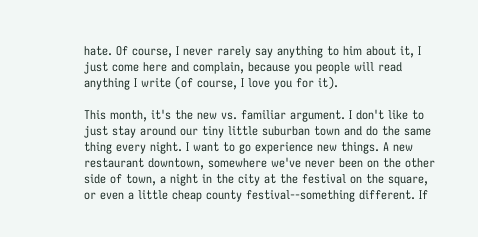hate. Of course, I never rarely say anything to him about it, I just come here and complain, because you people will read anything I write (of course, I love you for it).

This month, it's the new vs. familiar argument. I don't like to just stay around our tiny little suburban town and do the same thing every night. I want to go experience new things. A new restaurant downtown, somewhere we've never been on the other side of town, a night in the city at the festival on the square, or even a little cheap county festival--something different. If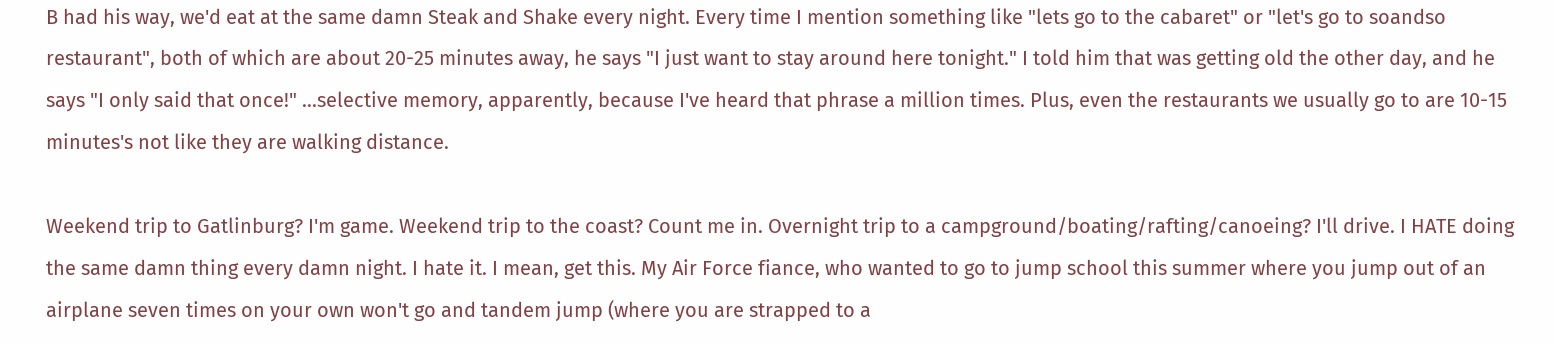B had his way, we'd eat at the same damn Steak and Shake every night. Every time I mention something like "lets go to the cabaret" or "let's go to soandso restaurant", both of which are about 20-25 minutes away, he says "I just want to stay around here tonight." I told him that was getting old the other day, and he says "I only said that once!" ...selective memory, apparently, because I've heard that phrase a million times. Plus, even the restaurants we usually go to are 10-15 minutes's not like they are walking distance.

Weekend trip to Gatlinburg? I'm game. Weekend trip to the coast? Count me in. Overnight trip to a campground/boating/rafting/canoeing? I'll drive. I HATE doing the same damn thing every damn night. I hate it. I mean, get this. My Air Force fiance, who wanted to go to jump school this summer where you jump out of an airplane seven times on your own won't go and tandem jump (where you are strapped to a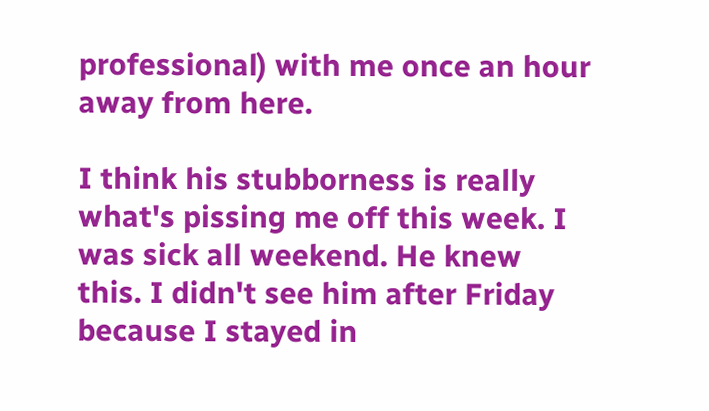professional) with me once an hour away from here.

I think his stubborness is really what's pissing me off this week. I was sick all weekend. He knew this. I didn't see him after Friday because I stayed in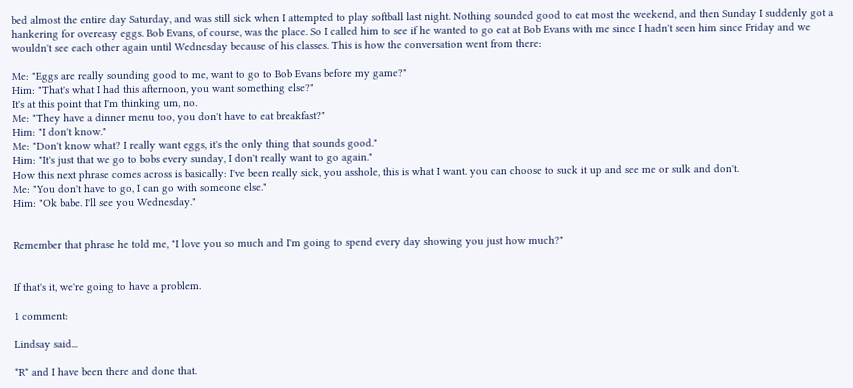bed almost the entire day Saturday, and was still sick when I attempted to play softball last night. Nothing sounded good to eat most the weekend, and then Sunday I suddenly got a hankering for overeasy eggs. Bob Evans, of course, was the place. So I called him to see if he wanted to go eat at Bob Evans with me since I hadn't seen him since Friday and we wouldn't see each other again until Wednesday because of his classes. This is how the conversation went from there:

Me: "Eggs are really sounding good to me, want to go to Bob Evans before my game?"
Him: "That's what I had this afternoon, you want something else?"
It's at this point that I'm thinking um, no.
Me: "They have a dinner menu too, you don't have to eat breakfast?"
Him: "I don't know."
Me: "Don't know what? I really want eggs, it's the only thing that sounds good."
Him: "It's just that we go to bobs every sunday, I don't really want to go again."
How this next phrase comes across is basically: I've been really sick, you asshole, this is what I want. you can choose to suck it up and see me or sulk and don't.
Me: "You don't have to go, I can go with someone else."
Him: "Ok babe. I'll see you Wednesday."


Remember that phrase he told me, "I love you so much and I'm going to spend every day showing you just how much?"


If that's it, we're going to have a problem.

1 comment:

Lindsay said...

*R* and I have been there and done that.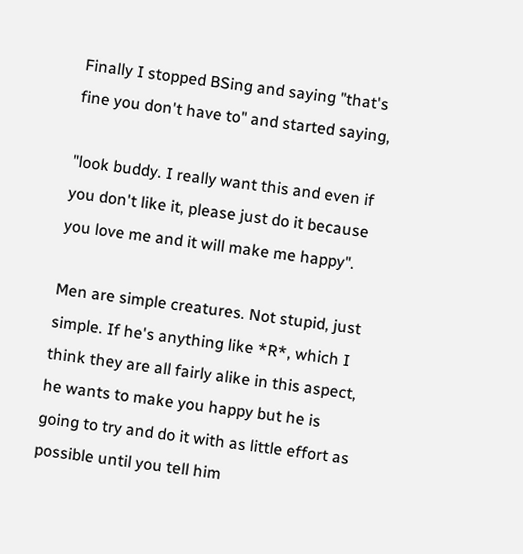Finally I stopped BSing and saying "that's fine you don't have to" and started saying,

"look buddy. I really want this and even if you don't like it, please just do it because you love me and it will make me happy".

Men are simple creatures. Not stupid, just simple. If he's anything like *R*, which I think they are all fairly alike in this aspect, he wants to make you happy but he is going to try and do it with as little effort as possible until you tell him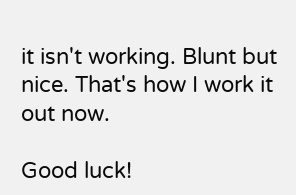it isn't working. Blunt but nice. That's how I work it out now.

Good luck!